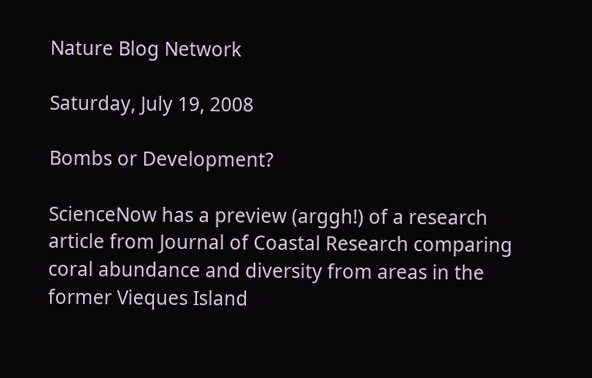Nature Blog Network

Saturday, July 19, 2008

Bombs or Development?

ScienceNow has a preview (arggh!) of a research article from Journal of Coastal Research comparing coral abundance and diversity from areas in the former Vieques Island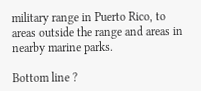military range in Puerto Rico, to areas outside the range and areas in nearby marine parks.

Bottom line ?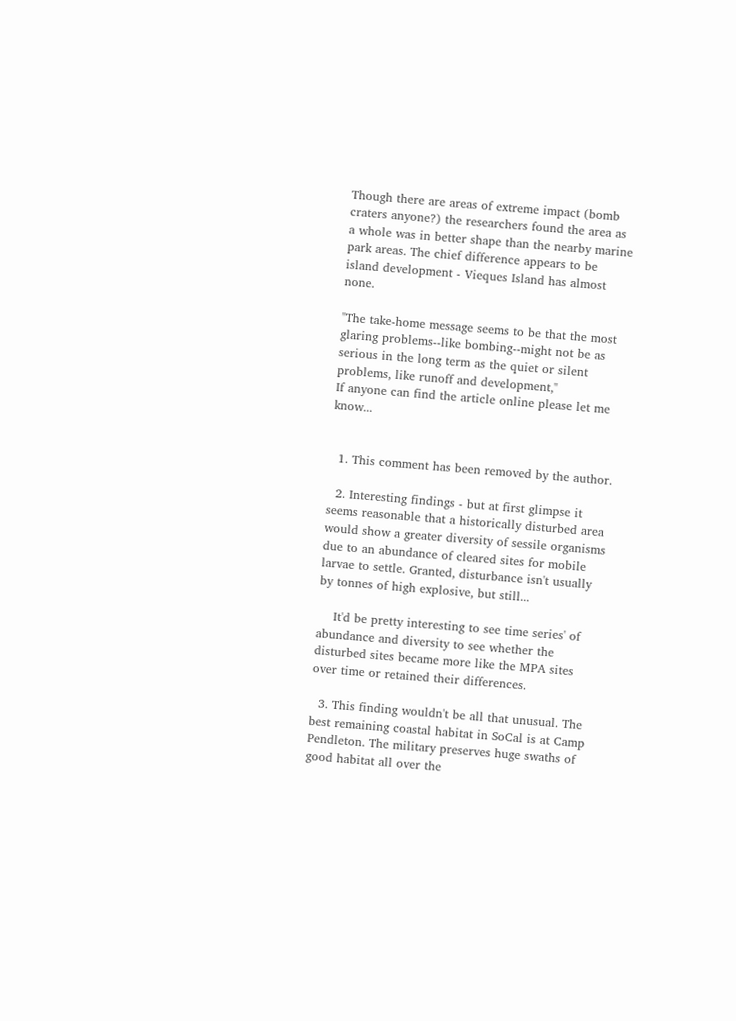Though there are areas of extreme impact (bomb craters anyone?) the researchers found the area as a whole was in better shape than the nearby marine park areas. The chief difference appears to be island development - Vieques Island has almost none.

"The take-home message seems to be that the most glaring problems--like bombing--might not be as serious in the long term as the quiet or silent problems, like runoff and development,"
If anyone can find the article online please let me know...


  1. This comment has been removed by the author.

  2. Interesting findings - but at first glimpse it seems reasonable that a historically disturbed area would show a greater diversity of sessile organisms due to an abundance of cleared sites for mobile larvae to settle. Granted, disturbance isn't usually by tonnes of high explosive, but still...

    It'd be pretty interesting to see time series' of abundance and diversity to see whether the disturbed sites became more like the MPA sites over time or retained their differences.

  3. This finding wouldn't be all that unusual. The best remaining coastal habitat in SoCal is at Camp Pendleton. The military preserves huge swaths of good habitat all over the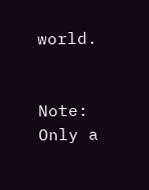world.


Note: Only a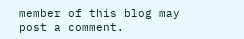member of this blog may post a comment.